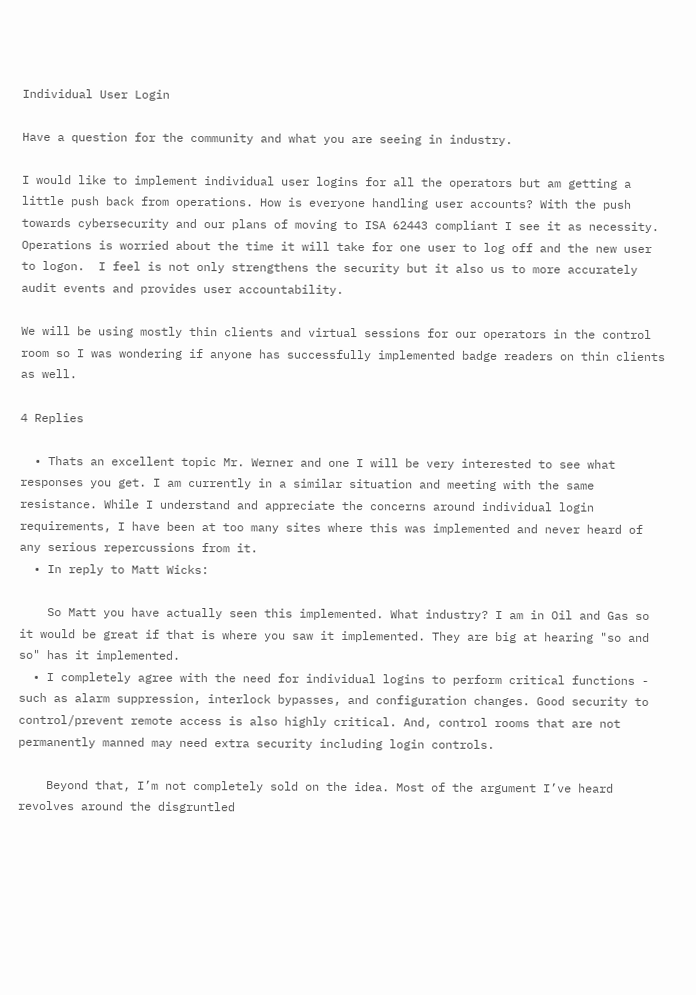Individual User Login

Have a question for the community and what you are seeing in industry.

I would like to implement individual user logins for all the operators but am getting a little push back from operations. How is everyone handling user accounts? With the push towards cybersecurity and our plans of moving to ISA 62443 compliant I see it as necessity. Operations is worried about the time it will take for one user to log off and the new user to logon.  I feel is not only strengthens the security but it also us to more accurately audit events and provides user accountability.

We will be using mostly thin clients and virtual sessions for our operators in the control room so I was wondering if anyone has successfully implemented badge readers on thin clients as well.

4 Replies

  • Thats an excellent topic Mr. Werner and one I will be very interested to see what responses you get. I am currently in a similar situation and meeting with the same resistance. While I understand and appreciate the concerns around individual login requirements, I have been at too many sites where this was implemented and never heard of any serious repercussions from it.
  • In reply to Matt Wicks:

    So Matt you have actually seen this implemented. What industry? I am in Oil and Gas so it would be great if that is where you saw it implemented. They are big at hearing "so and so" has it implemented.
  • I completely agree with the need for individual logins to perform critical functions - such as alarm suppression, interlock bypasses, and configuration changes. Good security to control/prevent remote access is also highly critical. And, control rooms that are not permanently manned may need extra security including login controls.

    Beyond that, I’m not completely sold on the idea. Most of the argument I’ve heard revolves around the disgruntled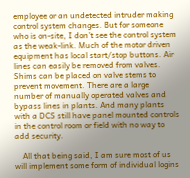employee or an undetected intruder making control system changes. But for someone who is on-site, I don’t see the control system as the weak-link. Much of the motor driven equipment has local start/stop buttons. Air lines can easily be removed from valves. Shims can be placed on valve stems to prevent movement. There are a large number of manually operated valves and bypass lines in plants. And many plants with a DCS still have panel mounted controls in the control room or field with no way to add security.

    All that being said, I am sure most of us will implement some form of individual logins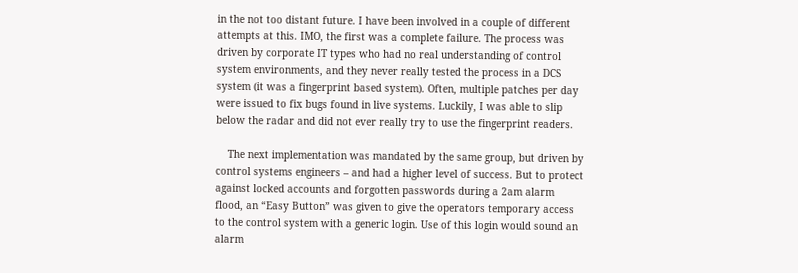in the not too distant future. I have been involved in a couple of different attempts at this. IMO, the first was a complete failure. The process was driven by corporate IT types who had no real understanding of control system environments, and they never really tested the process in a DCS system (it was a fingerprint based system). Often, multiple patches per day were issued to fix bugs found in live systems. Luckily, I was able to slip below the radar and did not ever really try to use the fingerprint readers.

    The next implementation was mandated by the same group, but driven by control systems engineers – and had a higher level of success. But to protect against locked accounts and forgotten passwords during a 2am alarm flood, an “Easy Button” was given to give the operators temporary access to the control system with a generic login. Use of this login would sound an alarm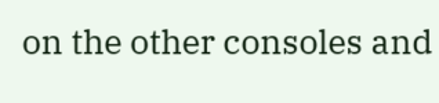on the other consoles and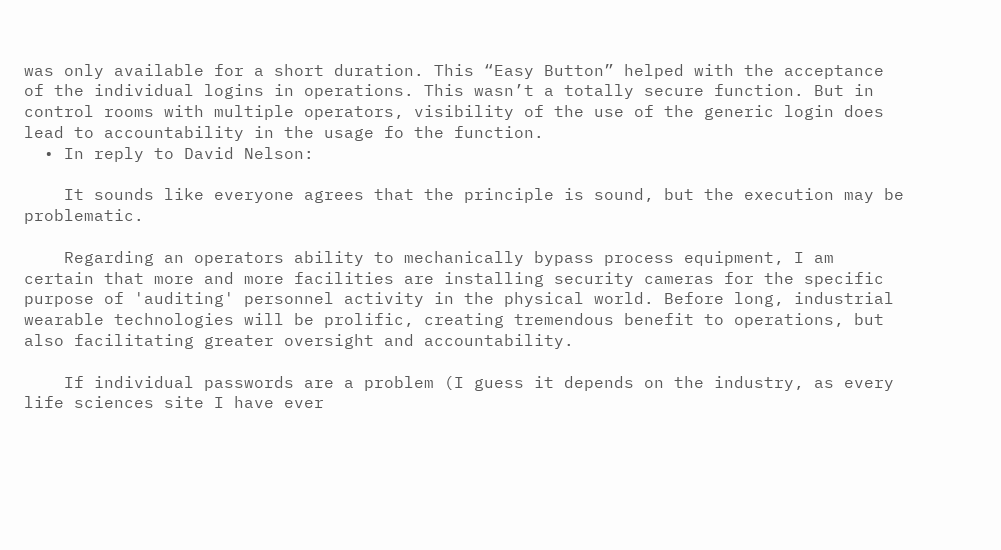was only available for a short duration. This “Easy Button” helped with the acceptance of the individual logins in operations. This wasn’t a totally secure function. But in control rooms with multiple operators, visibility of the use of the generic login does lead to accountability in the usage fo the function.
  • In reply to David Nelson:

    It sounds like everyone agrees that the principle is sound, but the execution may be problematic.

    Regarding an operators ability to mechanically bypass process equipment, I am certain that more and more facilities are installing security cameras for the specific purpose of 'auditing' personnel activity in the physical world. Before long, industrial wearable technologies will be prolific, creating tremendous benefit to operations, but also facilitating greater oversight and accountability.

    If individual passwords are a problem (I guess it depends on the industry, as every life sciences site I have ever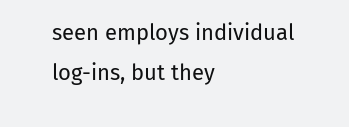seen employs individual log-ins, but they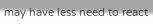may have less need to react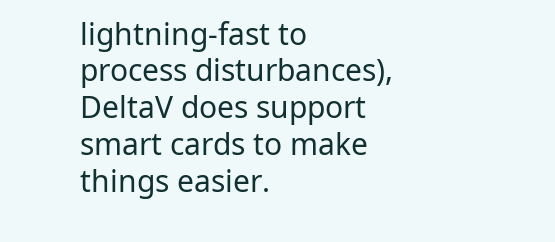lightning-fast to process disturbances), DeltaV does support smart cards to make things easier.